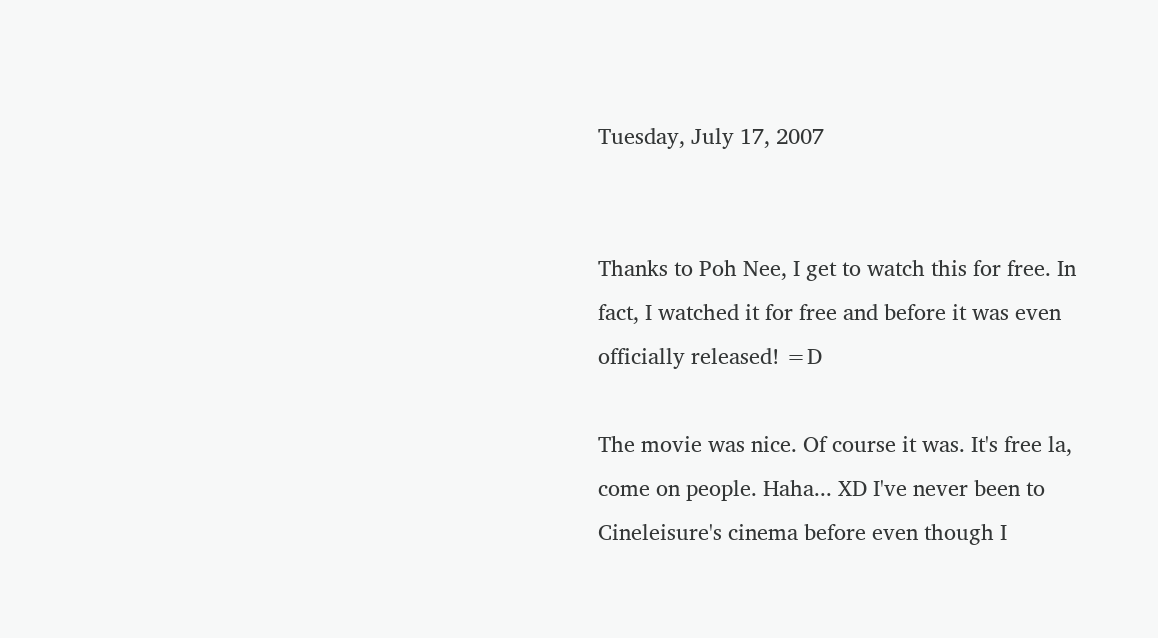Tuesday, July 17, 2007


Thanks to Poh Nee, I get to watch this for free. In fact, I watched it for free and before it was even officially released! =D

The movie was nice. Of course it was. It's free la, come on people. Haha... XD I've never been to Cineleisure's cinema before even though I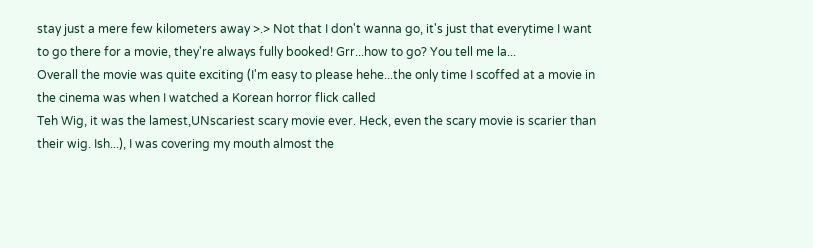stay just a mere few kilometers away >.> Not that I don't wanna go, it's just that everytime I want to go there for a movie, they're always fully booked! Grr...how to go? You tell me la...
Overall the movie was quite exciting (I'm easy to please hehe...the only time I scoffed at a movie in the cinema was when I watched a Korean horror flick called
Teh Wig, it was the lamest,UNscariest scary movie ever. Heck, even the scary movie is scarier than their wig. Ish...), I was covering my mouth almost the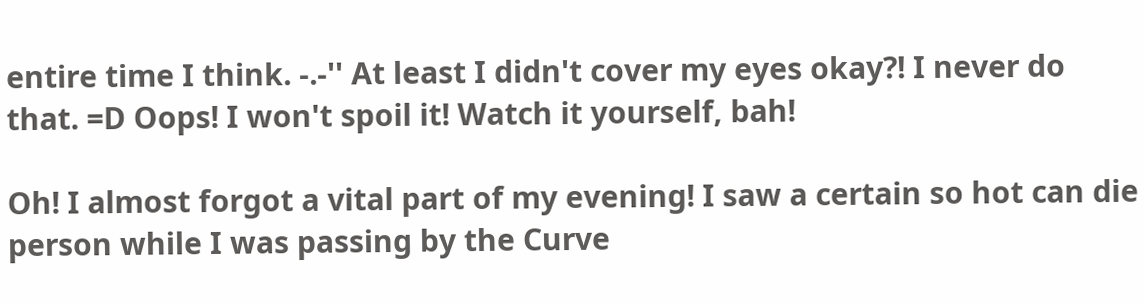entire time I think. -.-'' At least I didn't cover my eyes okay?! I never do that. =D Oops! I won't spoil it! Watch it yourself, bah!

Oh! I almost forgot a vital part of my evening! I saw a certain so hot can die person while I was passing by the Curve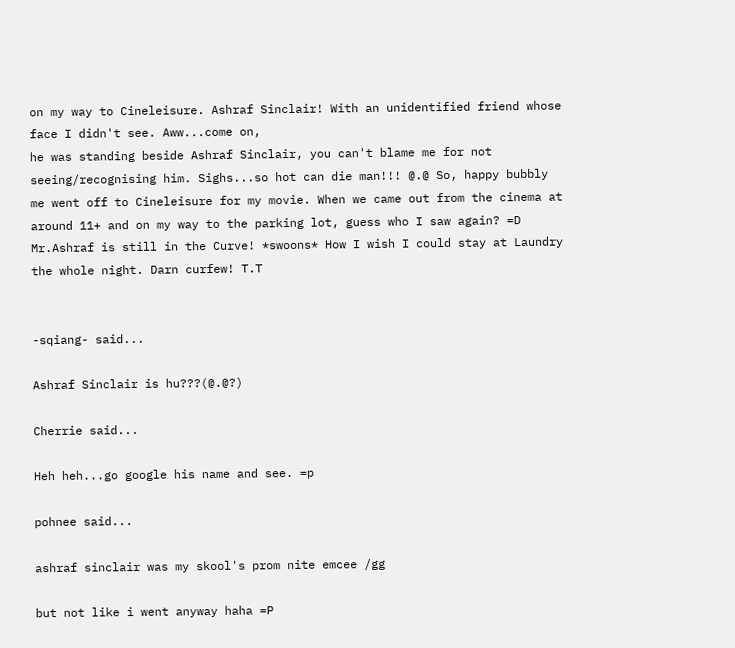on my way to Cineleisure. Ashraf Sinclair! With an unidentified friend whose face I didn't see. Aww...come on,
he was standing beside Ashraf Sinclair, you can't blame me for not seeing/recognising him. Sighs...so hot can die man!!! @.@ So, happy bubbly me went off to Cineleisure for my movie. When we came out from the cinema at around 11+ and on my way to the parking lot, guess who I saw again? =D Mr.Ashraf is still in the Curve! *swoons* How I wish I could stay at Laundry the whole night. Darn curfew! T.T


-sqiang- said...

Ashraf Sinclair is hu???(@.@?)

Cherrie said...

Heh heh...go google his name and see. =p

pohnee said...

ashraf sinclair was my skool's prom nite emcee /gg

but not like i went anyway haha =P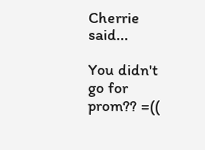Cherrie said...

You didn't go for prom?? =((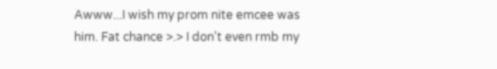Awww...I wish my prom nite emcee was him. Fat chance >.> I don't even rmb my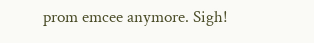prom emcee anymore. Sigh!